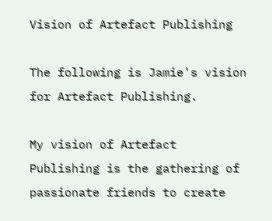Vision of Artefact Publishing

The following is Jamie's vision for Artefact Publishing.

My vision of Artefact Publishing is the gathering of passionate friends to create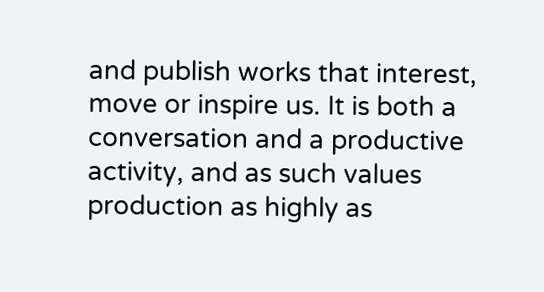and publish works that interest, move or inspire us. It is both a conversation and a productive activity, and as such values production as highly as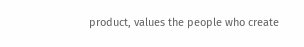product, values the people who create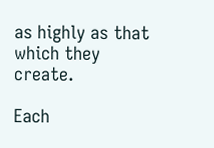as highly as that which they create.

Each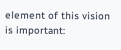element of this vision is important: